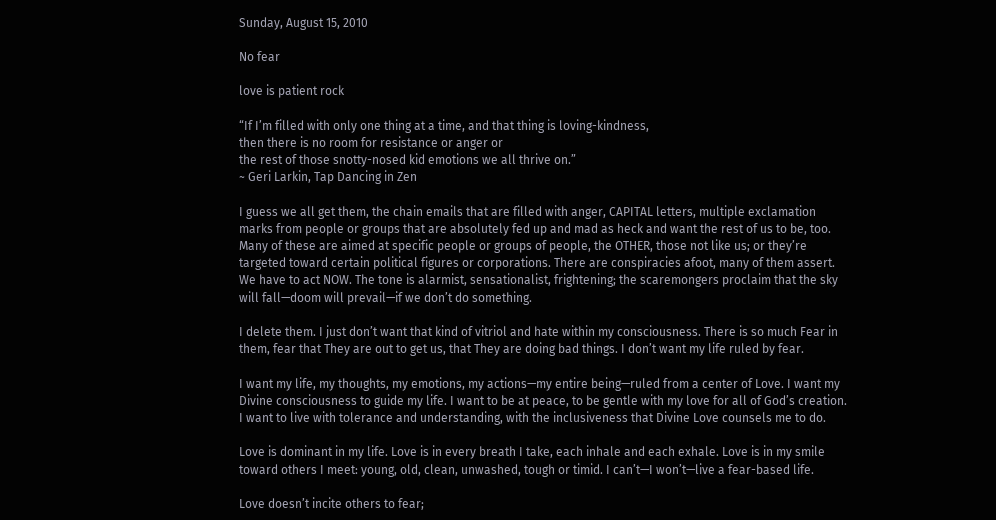Sunday, August 15, 2010

No fear

love is patient rock

“If I’m filled with only one thing at a time, and that thing is loving-kindness,
then there is no room for resistance or anger or
the rest of those snotty-nosed kid emotions we all thrive on.”
~ Geri Larkin, Tap Dancing in Zen

I guess we all get them, the chain emails that are filled with anger, CAPITAL letters, multiple exclamation marks from people or groups that are absolutely fed up and mad as heck and want the rest of us to be, too. Many of these are aimed at specific people or groups of people, the OTHER, those not like us; or they’re targeted toward certain political figures or corporations. There are conspiracies afoot, many of them assert. We have to act NOW. The tone is alarmist, sensationalist, frightening; the scaremongers proclaim that the sky will fall—doom will prevail—if we don’t do something.

I delete them. I just don’t want that kind of vitriol and hate within my consciousness. There is so much Fear in them, fear that They are out to get us, that They are doing bad things. I don’t want my life ruled by fear.

I want my life, my thoughts, my emotions, my actions—my entire being—ruled from a center of Love. I want my Divine consciousness to guide my life. I want to be at peace, to be gentle with my love for all of God’s creation. I want to live with tolerance and understanding, with the inclusiveness that Divine Love counsels me to do.

Love is dominant in my life. Love is in every breath I take, each inhale and each exhale. Love is in my smile toward others I meet: young, old, clean, unwashed, tough or timid. I can’t—I won’t—live a fear-based life.

Love doesn’t incite others to fear;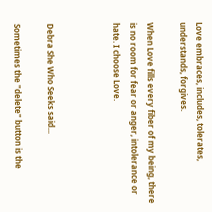Love embraces, includes, tolerates, understands, forgives.

When Love fills every fiber of my being, there is no room for fear or anger, intolerance or hate. I choose Love.



Debra She Who Seeks said...

Sometimes the "delete" button is the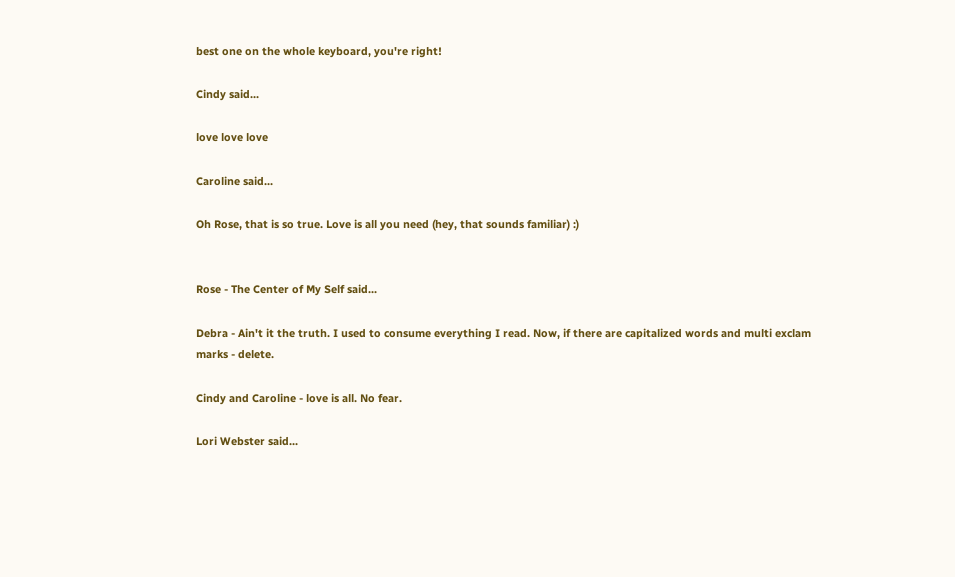best one on the whole keyboard, you're right!

Cindy said...

love love love

Caroline said...

Oh Rose, that is so true. Love is all you need (hey, that sounds familiar) :)


Rose - The Center of My Self said...

Debra - Ain't it the truth. I used to consume everything I read. Now, if there are capitalized words and multi exclam marks - delete.

Cindy and Caroline - love is all. No fear.

Lori Webster said...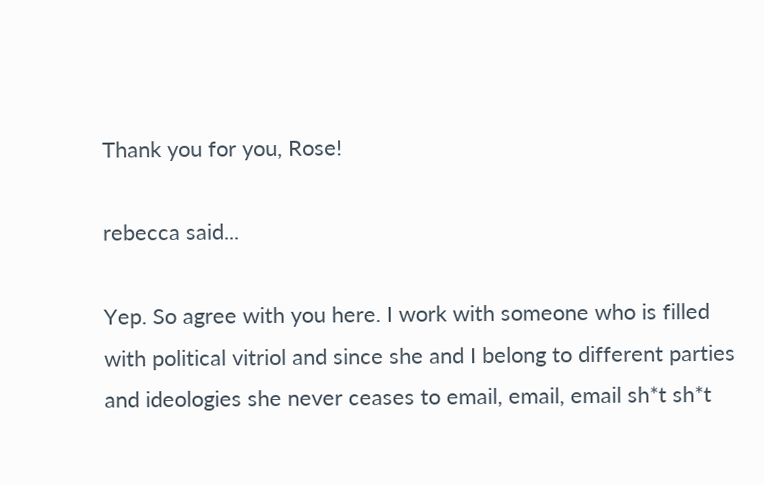Thank you for you, Rose!

rebecca said...

Yep. So agree with you here. I work with someone who is filled with political vitriol and since she and I belong to different parties and ideologies she never ceases to email, email, email sh*t sh*t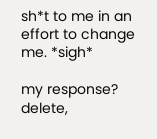sh*t to me in an effort to change me. *sigh*

my response? delete,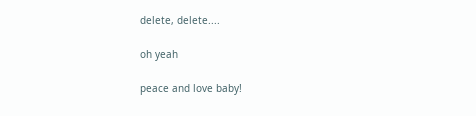delete, delete....

oh yeah

peace and love baby!